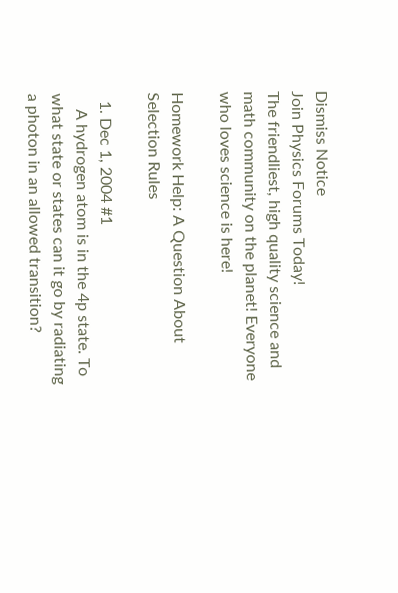Dismiss Notice
Join Physics Forums Today!
The friendliest, high quality science and math community on the planet! Everyone who loves science is here!

Homework Help: A Question About Selection Rules

  1. Dec 1, 2004 #1
    A hydrogen atom is in the 4p state. To what state or states can it go by radiating a photon in an allowed transition?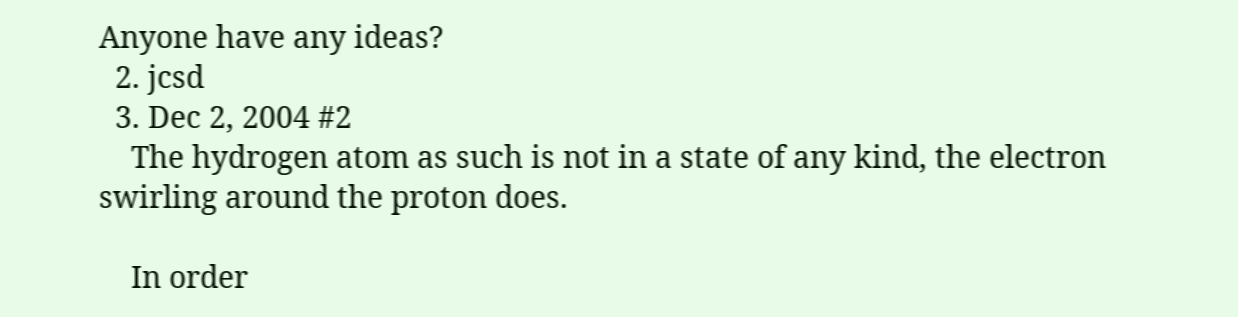Anyone have any ideas?
  2. jcsd
  3. Dec 2, 2004 #2
    The hydrogen atom as such is not in a state of any kind, the electron swirling around the proton does.

    In order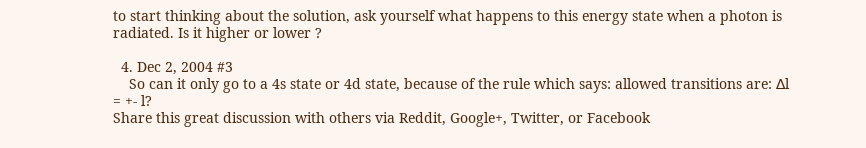to start thinking about the solution, ask yourself what happens to this energy state when a photon is radiated. Is it higher or lower ?

  4. Dec 2, 2004 #3
    So can it only go to a 4s state or 4d state, because of the rule which says: allowed transitions are: ∆l = +- l?
Share this great discussion with others via Reddit, Google+, Twitter, or Facebook